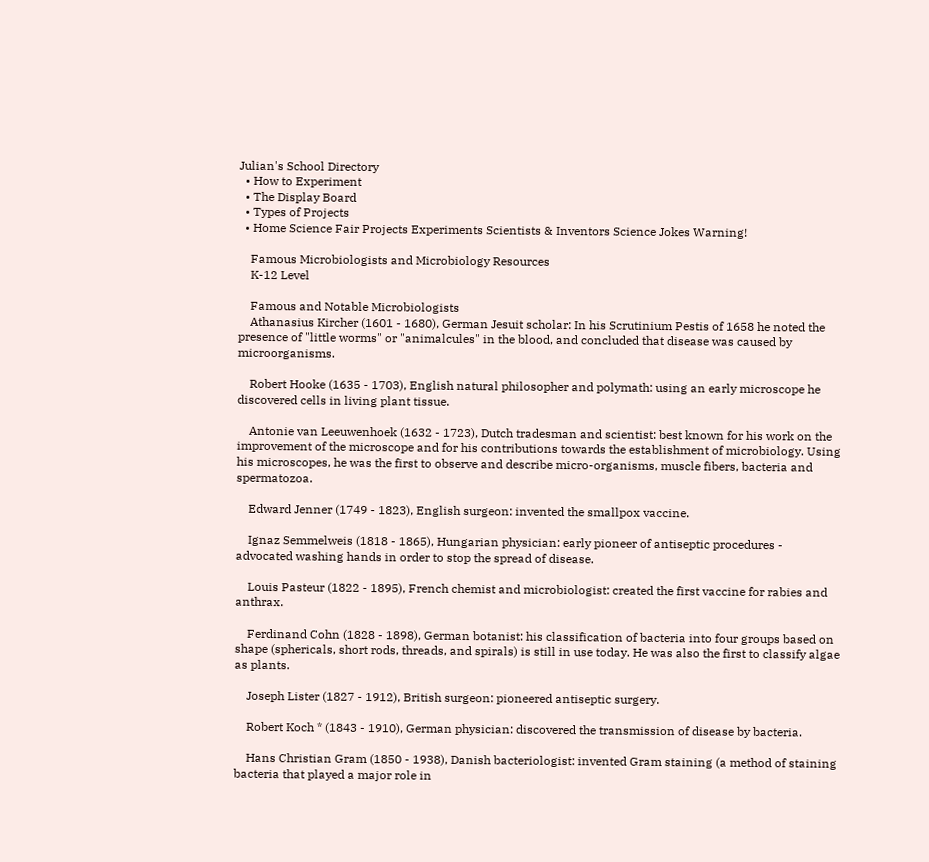Julian's School Directory
  • How to Experiment
  • The Display Board
  • Types of Projects
  • Home Science Fair Projects Experiments Scientists & Inventors Science Jokes Warning!

    Famous Microbiologists and Microbiology Resources
    K-12 Level

    Famous and Notable Microbiologists
    Athanasius Kircher (1601 - 1680), German Jesuit scholar: In his Scrutinium Pestis of 1658 he noted the presence of "little worms" or "animalcules" in the blood, and concluded that disease was caused by microorganisms.

    Robert Hooke (1635 - 1703), English natural philosopher and polymath: using an early microscope he discovered cells in living plant tissue.

    Antonie van Leeuwenhoek (1632 - 1723), Dutch tradesman and scientist: best known for his work on the improvement of the microscope and for his contributions towards the establishment of microbiology. Using his microscopes, he was the first to observe and describe micro-organisms, muscle fibers, bacteria and spermatozoa.

    Edward Jenner (1749 - 1823), English surgeon: invented the smallpox vaccine.

    Ignaz Semmelweis (1818 - 1865), Hungarian physician: early pioneer of antiseptic procedures - advocated washing hands in order to stop the spread of disease.

    Louis Pasteur (1822 - 1895), French chemist and microbiologist: created the first vaccine for rabies and anthrax.

    Ferdinand Cohn (1828 - 1898), German botanist: his classification of bacteria into four groups based on shape (sphericals, short rods, threads, and spirals) is still in use today. He was also the first to classify algae as plants.

    Joseph Lister (1827 - 1912), British surgeon: pioneered antiseptic surgery.

    Robert Koch * (1843 - 1910), German physician: discovered the transmission of disease by bacteria.

    Hans Christian Gram (1850 - 1938), Danish bacteriologist: invented Gram staining (a method of staining bacteria that played a major role in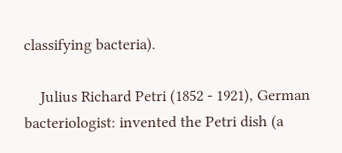classifying bacteria).

    Julius Richard Petri (1852 - 1921), German bacteriologist: invented the Petri dish (a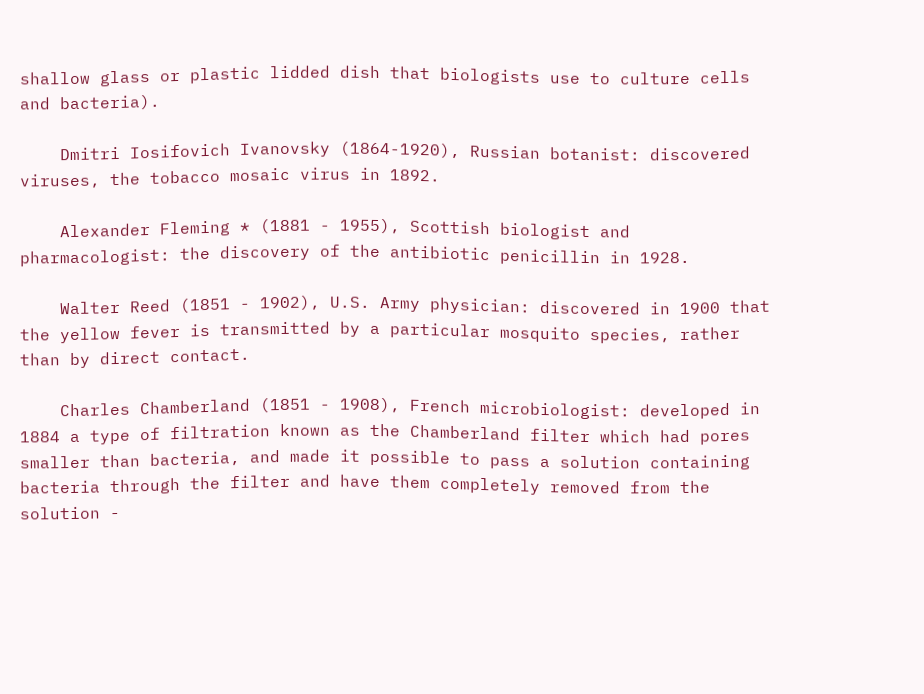shallow glass or plastic lidded dish that biologists use to culture cells and bacteria).

    Dmitri Iosifovich Ivanovsky (1864-1920), Russian botanist: discovered viruses, the tobacco mosaic virus in 1892.

    Alexander Fleming * (1881 - 1955), Scottish biologist and pharmacologist: the discovery of the antibiotic penicillin in 1928.

    Walter Reed (1851 - 1902), U.S. Army physician: discovered in 1900 that the yellow fever is transmitted by a particular mosquito species, rather than by direct contact.

    Charles Chamberland (1851 - 1908), French microbiologist: developed in 1884 a type of filtration known as the Chamberland filter which had pores smaller than bacteria, and made it possible to pass a solution containing bacteria through the filter and have them completely removed from the solution -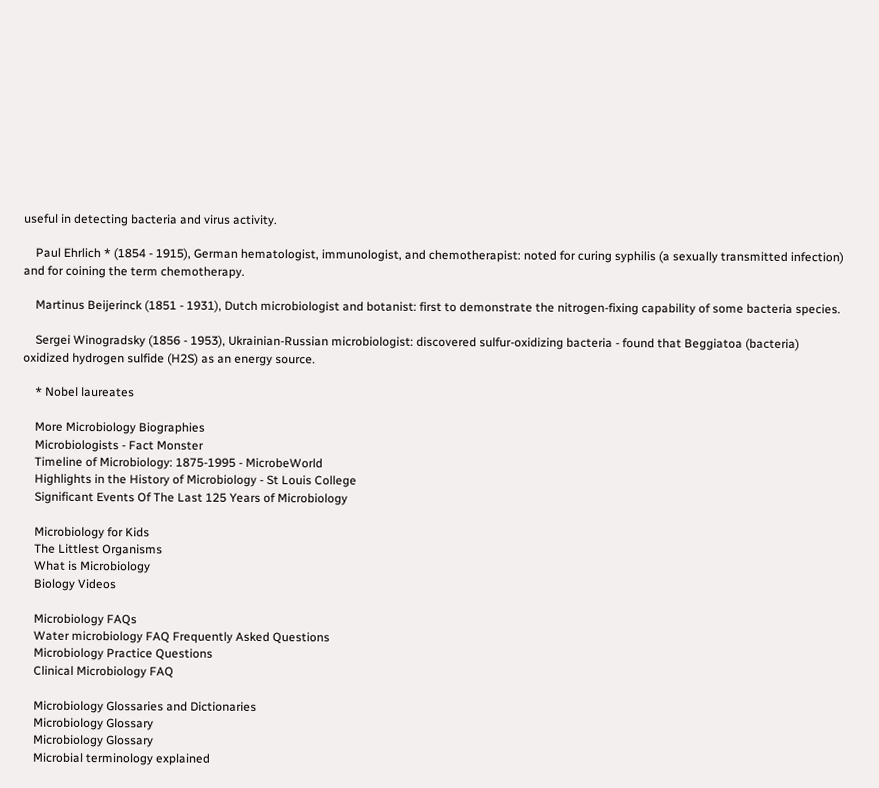useful in detecting bacteria and virus activity.

    Paul Ehrlich * (1854 - 1915), German hematologist, immunologist, and chemotherapist: noted for curing syphilis (a sexually transmitted infection) and for coining the term chemotherapy.

    Martinus Beijerinck (1851 - 1931), Dutch microbiologist and botanist: first to demonstrate the nitrogen-fixing capability of some bacteria species.

    Sergei Winogradsky (1856 - 1953), Ukrainian-Russian microbiologist: discovered sulfur-oxidizing bacteria - found that Beggiatoa (bacteria) oxidized hydrogen sulfide (H2S) as an energy source.

    * Nobel laureates

    More Microbiology Biographies
    Microbiologists - Fact Monster
    Timeline of Microbiology: 1875-1995 - MicrobeWorld
    Highlights in the History of Microbiology - St Louis College
    Significant Events Of The Last 125 Years of Microbiology

    Microbiology for Kids
    The Littlest Organisms
    What is Microbiology
    Biology Videos

    Microbiology FAQs
    Water microbiology FAQ Frequently Asked Questions
    Microbiology Practice Questions
    Clinical Microbiology FAQ

    Microbiology Glossaries and Dictionaries
    Microbiology Glossary
    Microbiology Glossary
    Microbial terminology explained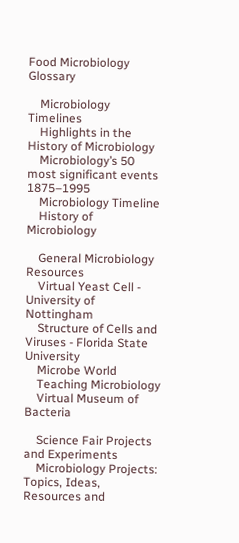Food Microbiology Glossary

    Microbiology Timelines
    Highlights in the History of Microbiology
    Microbiology’s 50 most significant events 1875–1995
    Microbiology Timeline
    History of Microbiology

    General Microbiology Resources
    Virtual Yeast Cell - University of Nottingham
    Structure of Cells and Viruses - Florida State University
    Microbe World
    Teaching Microbiology
    Virtual Museum of Bacteria

    Science Fair Projects and Experiments
    Microbiology Projects: Topics, Ideas, Resources and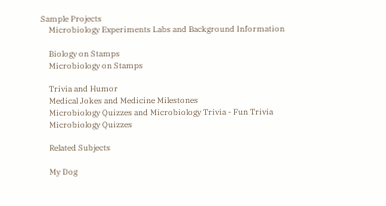Sample Projects
    Microbiology Experiments Labs and Background Information

    Biology on Stamps
    Microbiology on Stamps

    Trivia and Humor
    Medical Jokes and Medicine Milestones
    Microbiology Quizzes and Microbiology Trivia - Fun Trivia
    Microbiology Quizzes

    Related Subjects

    My Dog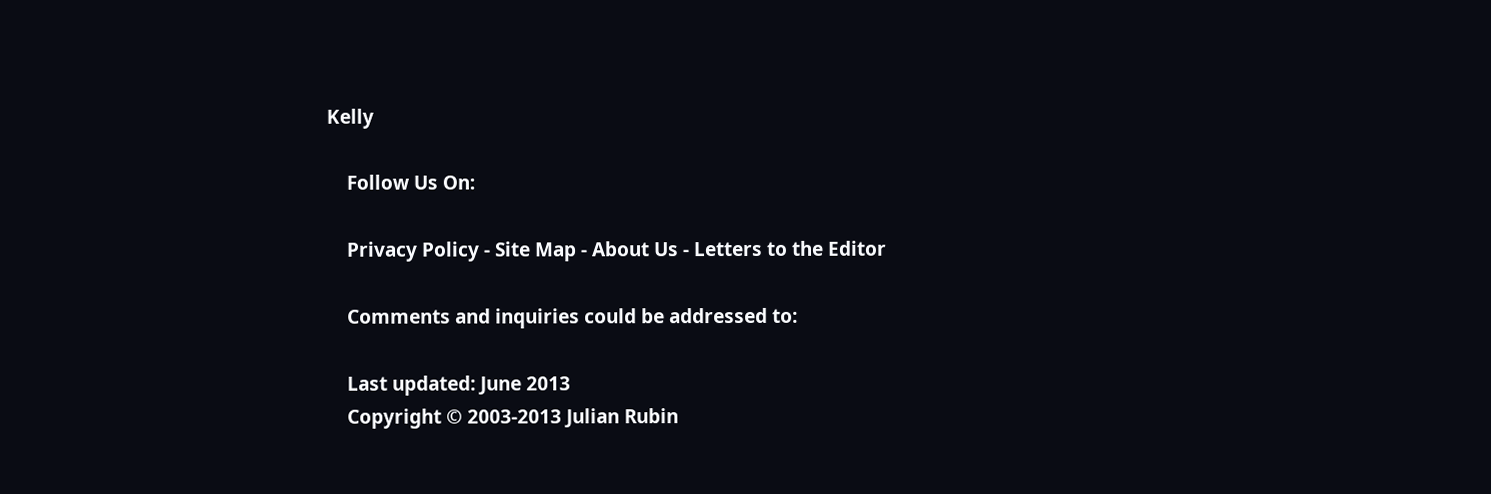Kelly

    Follow Us On:

    Privacy Policy - Site Map - About Us - Letters to the Editor

    Comments and inquiries could be addressed to:

    Last updated: June 2013
    Copyright © 2003-2013 Julian Rubin